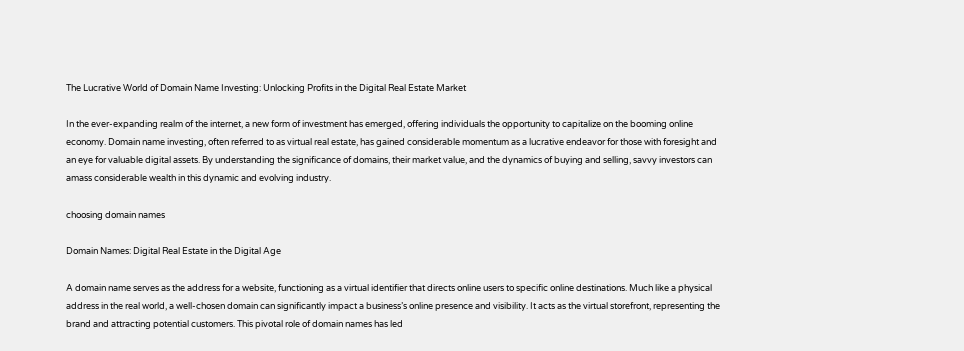The Lucrative World of Domain Name Investing: Unlocking Profits in the Digital Real Estate Market

In the ever-expanding realm of the internet, a new form of investment has emerged, offering individuals the opportunity to capitalize on the booming online economy. Domain name investing, often referred to as virtual real estate, has gained considerable momentum as a lucrative endeavor for those with foresight and an eye for valuable digital assets. By understanding the significance of domains, their market value, and the dynamics of buying and selling, savvy investors can amass considerable wealth in this dynamic and evolving industry.

choosing domain names

Domain Names: Digital Real Estate in the Digital Age

A domain name serves as the address for a website, functioning as a virtual identifier that directs online users to specific online destinations. Much like a physical address in the real world, a well-chosen domain can significantly impact a business’s online presence and visibility. It acts as the virtual storefront, representing the brand and attracting potential customers. This pivotal role of domain names has led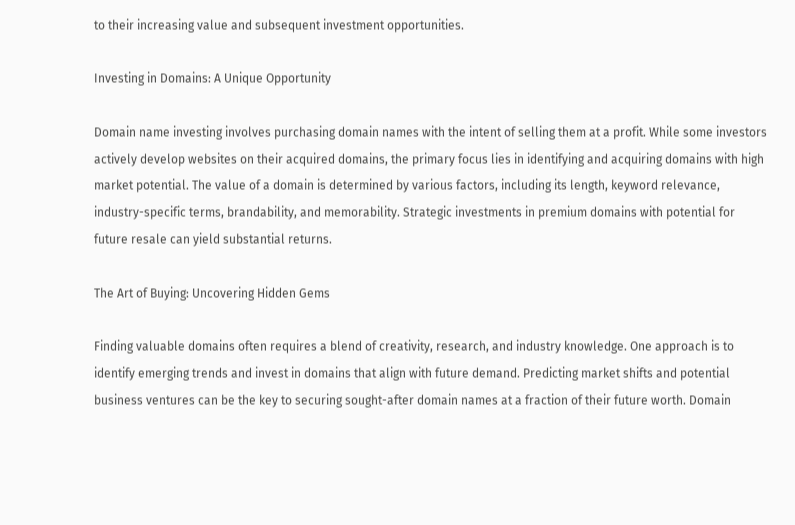to their increasing value and subsequent investment opportunities.

Investing in Domains: A Unique Opportunity

Domain name investing involves purchasing domain names with the intent of selling them at a profit. While some investors actively develop websites on their acquired domains, the primary focus lies in identifying and acquiring domains with high market potential. The value of a domain is determined by various factors, including its length, keyword relevance, industry-specific terms, brandability, and memorability. Strategic investments in premium domains with potential for future resale can yield substantial returns.

The Art of Buying: Uncovering Hidden Gems

Finding valuable domains often requires a blend of creativity, research, and industry knowledge. One approach is to identify emerging trends and invest in domains that align with future demand. Predicting market shifts and potential business ventures can be the key to securing sought-after domain names at a fraction of their future worth. Domain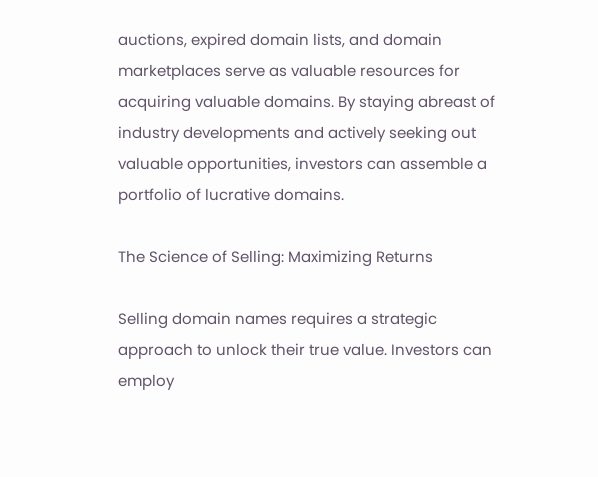auctions, expired domain lists, and domain marketplaces serve as valuable resources for acquiring valuable domains. By staying abreast of industry developments and actively seeking out valuable opportunities, investors can assemble a portfolio of lucrative domains.

The Science of Selling: Maximizing Returns

Selling domain names requires a strategic approach to unlock their true value. Investors can employ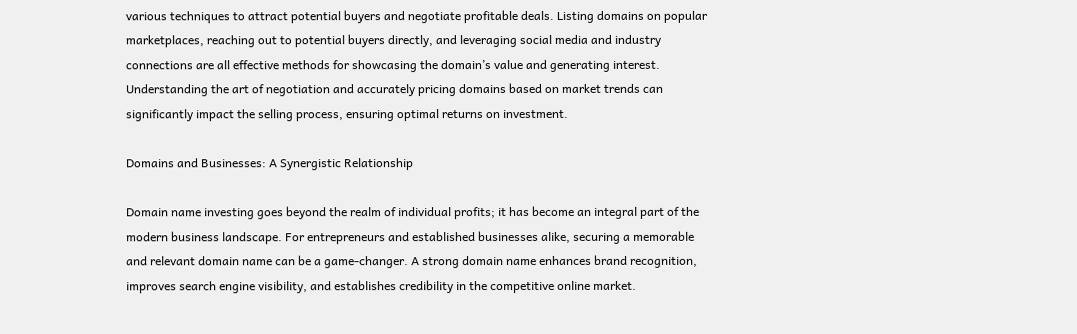various techniques to attract potential buyers and negotiate profitable deals. Listing domains on popular marketplaces, reaching out to potential buyers directly, and leveraging social media and industry connections are all effective methods for showcasing the domain’s value and generating interest. Understanding the art of negotiation and accurately pricing domains based on market trends can significantly impact the selling process, ensuring optimal returns on investment.

Domains and Businesses: A Synergistic Relationship

Domain name investing goes beyond the realm of individual profits; it has become an integral part of the modern business landscape. For entrepreneurs and established businesses alike, securing a memorable and relevant domain name can be a game-changer. A strong domain name enhances brand recognition, improves search engine visibility, and establishes credibility in the competitive online market.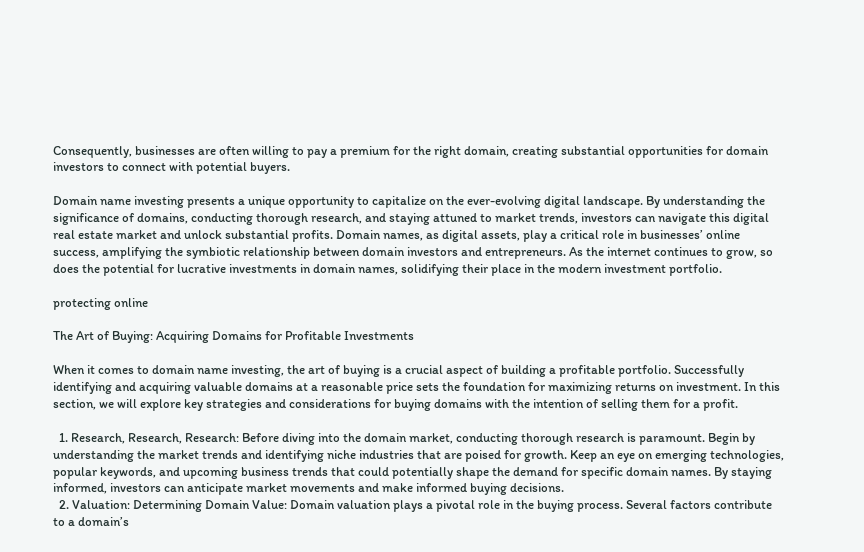Consequently, businesses are often willing to pay a premium for the right domain, creating substantial opportunities for domain investors to connect with potential buyers.

Domain name investing presents a unique opportunity to capitalize on the ever-evolving digital landscape. By understanding the significance of domains, conducting thorough research, and staying attuned to market trends, investors can navigate this digital real estate market and unlock substantial profits. Domain names, as digital assets, play a critical role in businesses’ online success, amplifying the symbiotic relationship between domain investors and entrepreneurs. As the internet continues to grow, so does the potential for lucrative investments in domain names, solidifying their place in the modern investment portfolio.

protecting online

The Art of Buying: Acquiring Domains for Profitable Investments

When it comes to domain name investing, the art of buying is a crucial aspect of building a profitable portfolio. Successfully identifying and acquiring valuable domains at a reasonable price sets the foundation for maximizing returns on investment. In this section, we will explore key strategies and considerations for buying domains with the intention of selling them for a profit.

  1. Research, Research, Research: Before diving into the domain market, conducting thorough research is paramount. Begin by understanding the market trends and identifying niche industries that are poised for growth. Keep an eye on emerging technologies, popular keywords, and upcoming business trends that could potentially shape the demand for specific domain names. By staying informed, investors can anticipate market movements and make informed buying decisions.
  2. Valuation: Determining Domain Value: Domain valuation plays a pivotal role in the buying process. Several factors contribute to a domain’s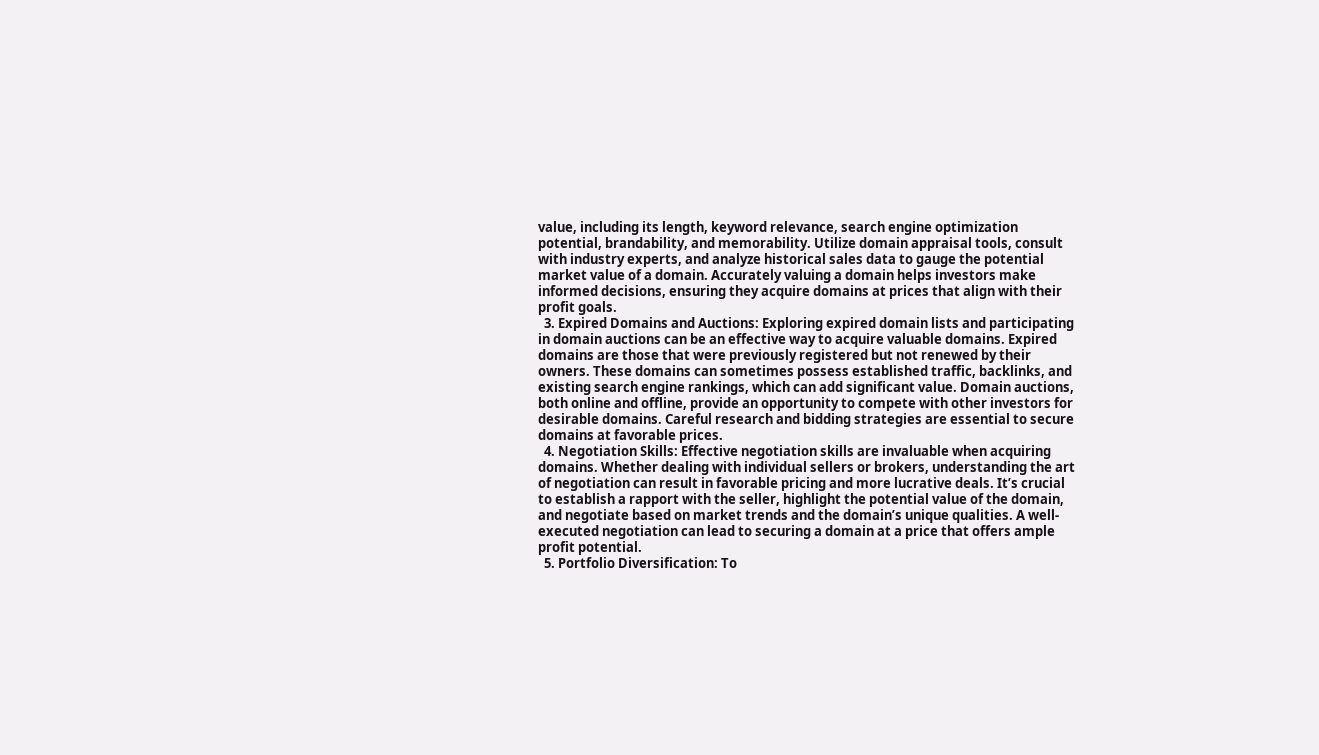value, including its length, keyword relevance, search engine optimization potential, brandability, and memorability. Utilize domain appraisal tools, consult with industry experts, and analyze historical sales data to gauge the potential market value of a domain. Accurately valuing a domain helps investors make informed decisions, ensuring they acquire domains at prices that align with their profit goals.
  3. Expired Domains and Auctions: Exploring expired domain lists and participating in domain auctions can be an effective way to acquire valuable domains. Expired domains are those that were previously registered but not renewed by their owners. These domains can sometimes possess established traffic, backlinks, and existing search engine rankings, which can add significant value. Domain auctions, both online and offline, provide an opportunity to compete with other investors for desirable domains. Careful research and bidding strategies are essential to secure domains at favorable prices.
  4. Negotiation Skills: Effective negotiation skills are invaluable when acquiring domains. Whether dealing with individual sellers or brokers, understanding the art of negotiation can result in favorable pricing and more lucrative deals. It’s crucial to establish a rapport with the seller, highlight the potential value of the domain, and negotiate based on market trends and the domain’s unique qualities. A well-executed negotiation can lead to securing a domain at a price that offers ample profit potential.
  5. Portfolio Diversification: To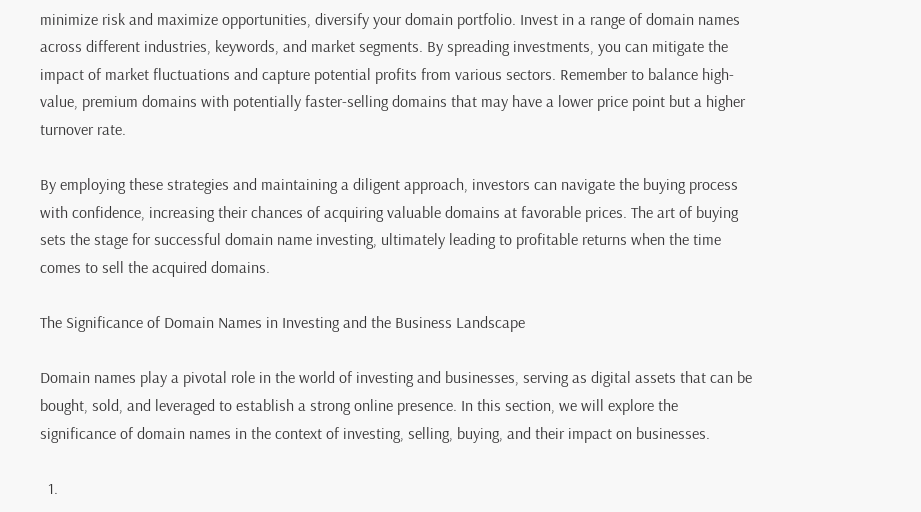minimize risk and maximize opportunities, diversify your domain portfolio. Invest in a range of domain names across different industries, keywords, and market segments. By spreading investments, you can mitigate the impact of market fluctuations and capture potential profits from various sectors. Remember to balance high-value, premium domains with potentially faster-selling domains that may have a lower price point but a higher turnover rate.

By employing these strategies and maintaining a diligent approach, investors can navigate the buying process with confidence, increasing their chances of acquiring valuable domains at favorable prices. The art of buying sets the stage for successful domain name investing, ultimately leading to profitable returns when the time comes to sell the acquired domains.

The Significance of Domain Names in Investing and the Business Landscape

Domain names play a pivotal role in the world of investing and businesses, serving as digital assets that can be bought, sold, and leveraged to establish a strong online presence. In this section, we will explore the significance of domain names in the context of investing, selling, buying, and their impact on businesses.

  1.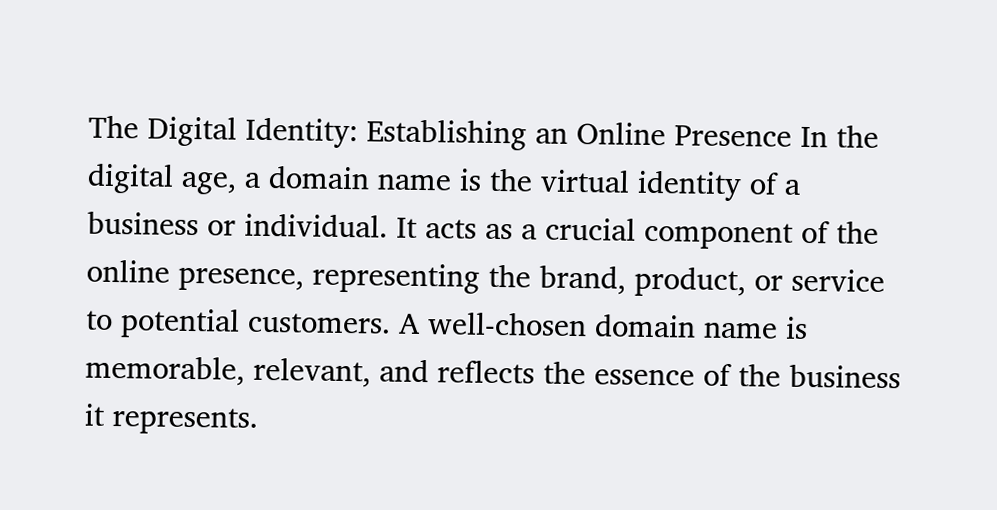The Digital Identity: Establishing an Online Presence In the digital age, a domain name is the virtual identity of a business or individual. It acts as a crucial component of the online presence, representing the brand, product, or service to potential customers. A well-chosen domain name is memorable, relevant, and reflects the essence of the business it represents.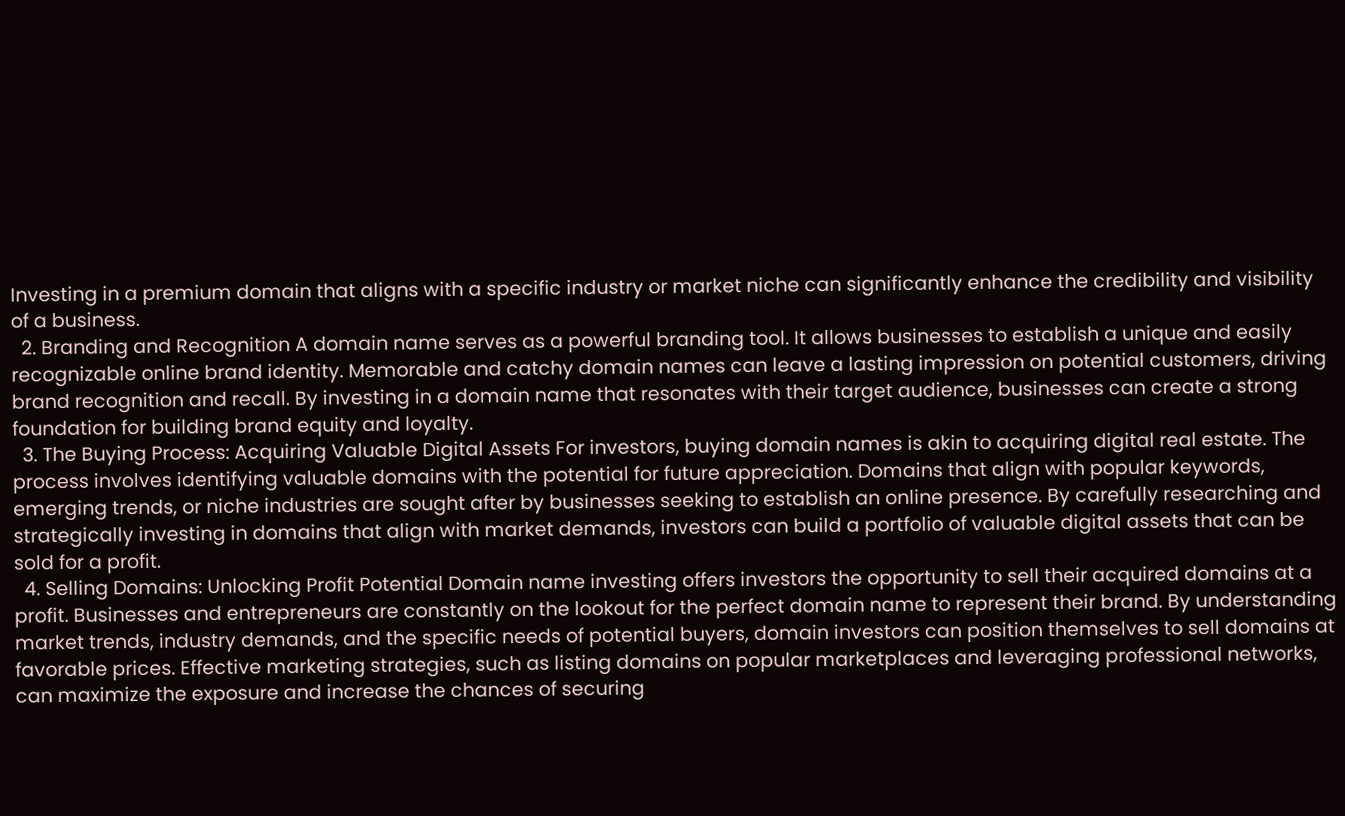Investing in a premium domain that aligns with a specific industry or market niche can significantly enhance the credibility and visibility of a business.
  2. Branding and Recognition A domain name serves as a powerful branding tool. It allows businesses to establish a unique and easily recognizable online brand identity. Memorable and catchy domain names can leave a lasting impression on potential customers, driving brand recognition and recall. By investing in a domain name that resonates with their target audience, businesses can create a strong foundation for building brand equity and loyalty.
  3. The Buying Process: Acquiring Valuable Digital Assets For investors, buying domain names is akin to acquiring digital real estate. The process involves identifying valuable domains with the potential for future appreciation. Domains that align with popular keywords, emerging trends, or niche industries are sought after by businesses seeking to establish an online presence. By carefully researching and strategically investing in domains that align with market demands, investors can build a portfolio of valuable digital assets that can be sold for a profit.
  4. Selling Domains: Unlocking Profit Potential Domain name investing offers investors the opportunity to sell their acquired domains at a profit. Businesses and entrepreneurs are constantly on the lookout for the perfect domain name to represent their brand. By understanding market trends, industry demands, and the specific needs of potential buyers, domain investors can position themselves to sell domains at favorable prices. Effective marketing strategies, such as listing domains on popular marketplaces and leveraging professional networks, can maximize the exposure and increase the chances of securing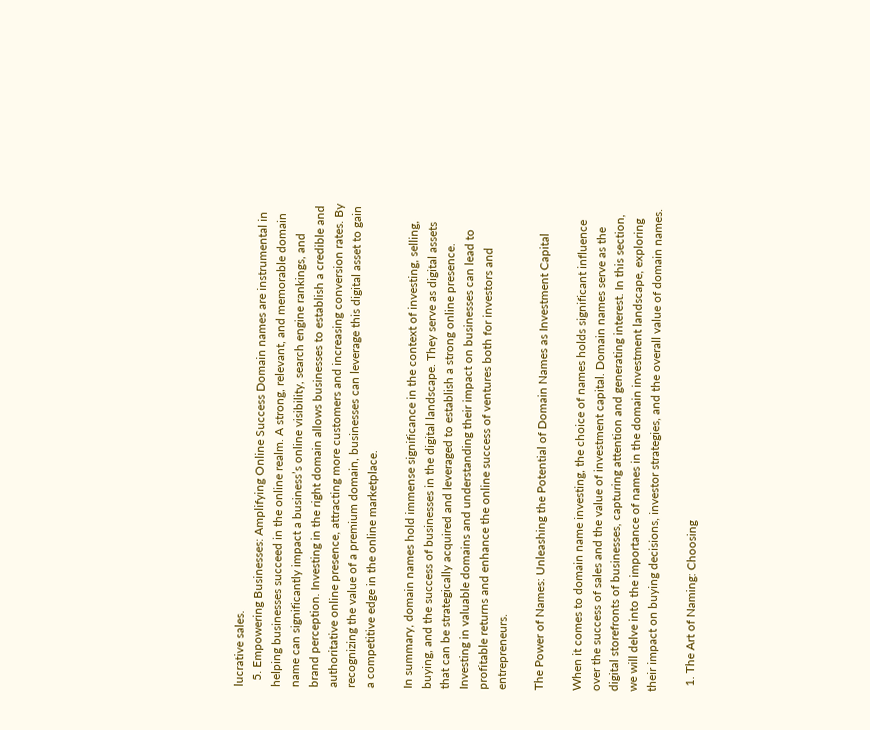lucrative sales.
  5. Empowering Businesses: Amplifying Online Success Domain names are instrumental in helping businesses succeed in the online realm. A strong, relevant, and memorable domain name can significantly impact a business’s online visibility, search engine rankings, and brand perception. Investing in the right domain allows businesses to establish a credible and authoritative online presence, attracting more customers and increasing conversion rates. By recognizing the value of a premium domain, businesses can leverage this digital asset to gain a competitive edge in the online marketplace.

In summary, domain names hold immense significance in the context of investing, selling, buying, and the success of businesses in the digital landscape. They serve as digital assets that can be strategically acquired and leveraged to establish a strong online presence. Investing in valuable domains and understanding their impact on businesses can lead to profitable returns and enhance the online success of ventures both for investors and entrepreneurs.

The Power of Names: Unleashing the Potential of Domain Names as Investment Capital

When it comes to domain name investing, the choice of names holds significant influence over the success of sales and the value of investment capital. Domain names serve as the digital storefronts of businesses, capturing attention and generating interest. In this section, we will delve into the importance of names in the domain investment landscape, exploring their impact on buying decisions, investor strategies, and the overall value of domain names.

  1. The Art of Naming: Choosing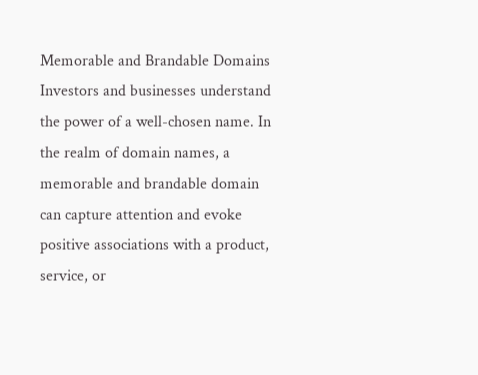Memorable and Brandable Domains Investors and businesses understand the power of a well-chosen name. In the realm of domain names, a memorable and brandable domain can capture attention and evoke positive associations with a product, service, or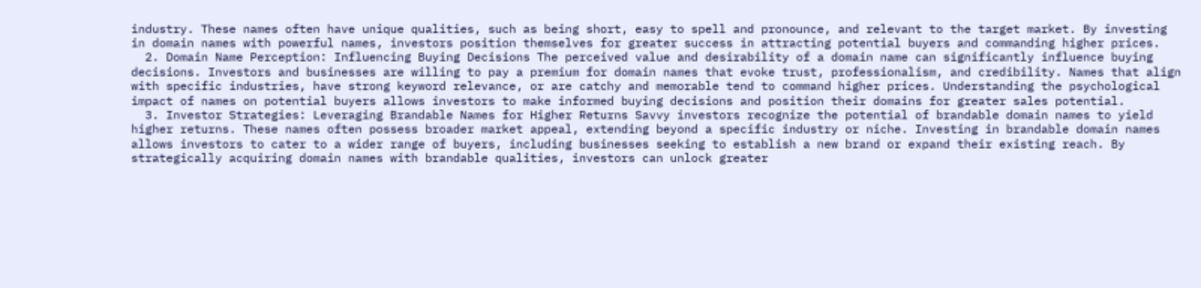industry. These names often have unique qualities, such as being short, easy to spell and pronounce, and relevant to the target market. By investing in domain names with powerful names, investors position themselves for greater success in attracting potential buyers and commanding higher prices.
  2. Domain Name Perception: Influencing Buying Decisions The perceived value and desirability of a domain name can significantly influence buying decisions. Investors and businesses are willing to pay a premium for domain names that evoke trust, professionalism, and credibility. Names that align with specific industries, have strong keyword relevance, or are catchy and memorable tend to command higher prices. Understanding the psychological impact of names on potential buyers allows investors to make informed buying decisions and position their domains for greater sales potential.
  3. Investor Strategies: Leveraging Brandable Names for Higher Returns Savvy investors recognize the potential of brandable domain names to yield higher returns. These names often possess broader market appeal, extending beyond a specific industry or niche. Investing in brandable domain names allows investors to cater to a wider range of buyers, including businesses seeking to establish a new brand or expand their existing reach. By strategically acquiring domain names with brandable qualities, investors can unlock greater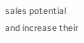sales potential and increase their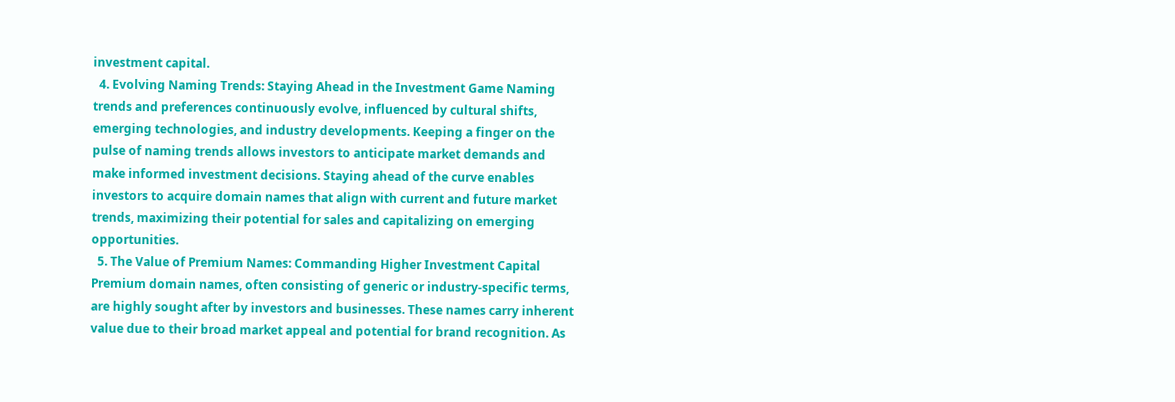investment capital.
  4. Evolving Naming Trends: Staying Ahead in the Investment Game Naming trends and preferences continuously evolve, influenced by cultural shifts, emerging technologies, and industry developments. Keeping a finger on the pulse of naming trends allows investors to anticipate market demands and make informed investment decisions. Staying ahead of the curve enables investors to acquire domain names that align with current and future market trends, maximizing their potential for sales and capitalizing on emerging opportunities.
  5. The Value of Premium Names: Commanding Higher Investment Capital Premium domain names, often consisting of generic or industry-specific terms, are highly sought after by investors and businesses. These names carry inherent value due to their broad market appeal and potential for brand recognition. As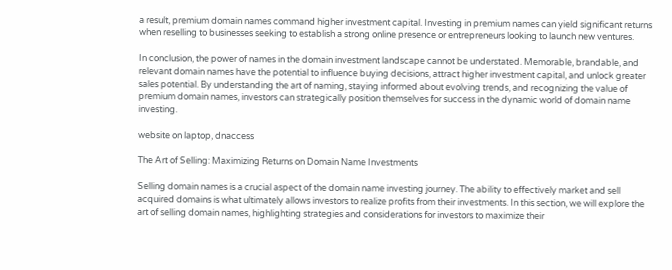a result, premium domain names command higher investment capital. Investing in premium names can yield significant returns when reselling to businesses seeking to establish a strong online presence or entrepreneurs looking to launch new ventures.

In conclusion, the power of names in the domain investment landscape cannot be understated. Memorable, brandable, and relevant domain names have the potential to influence buying decisions, attract higher investment capital, and unlock greater sales potential. By understanding the art of naming, staying informed about evolving trends, and recognizing the value of premium domain names, investors can strategically position themselves for success in the dynamic world of domain name investing.

website on laptop, dnaccess

The Art of Selling: Maximizing Returns on Domain Name Investments

Selling domain names is a crucial aspect of the domain name investing journey. The ability to effectively market and sell acquired domains is what ultimately allows investors to realize profits from their investments. In this section, we will explore the art of selling domain names, highlighting strategies and considerations for investors to maximize their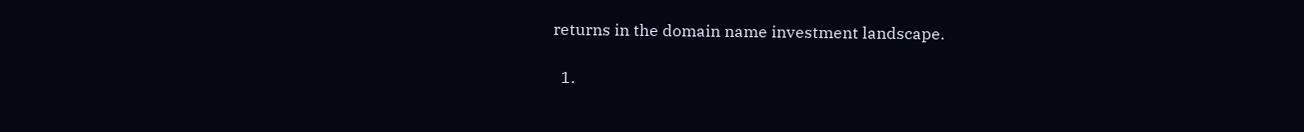returns in the domain name investment landscape.

  1.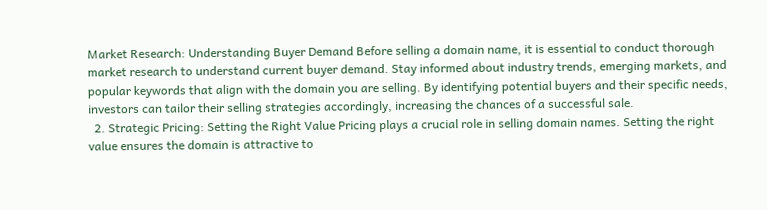Market Research: Understanding Buyer Demand Before selling a domain name, it is essential to conduct thorough market research to understand current buyer demand. Stay informed about industry trends, emerging markets, and popular keywords that align with the domain you are selling. By identifying potential buyers and their specific needs, investors can tailor their selling strategies accordingly, increasing the chances of a successful sale.
  2. Strategic Pricing: Setting the Right Value Pricing plays a crucial role in selling domain names. Setting the right value ensures the domain is attractive to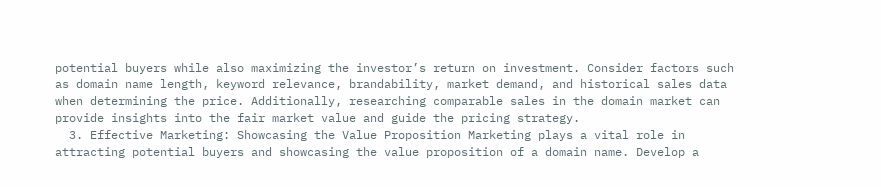potential buyers while also maximizing the investor’s return on investment. Consider factors such as domain name length, keyword relevance, brandability, market demand, and historical sales data when determining the price. Additionally, researching comparable sales in the domain market can provide insights into the fair market value and guide the pricing strategy.
  3. Effective Marketing: Showcasing the Value Proposition Marketing plays a vital role in attracting potential buyers and showcasing the value proposition of a domain name. Develop a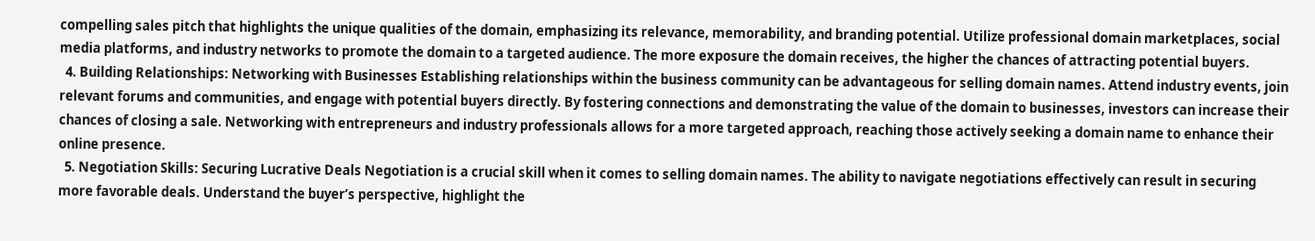compelling sales pitch that highlights the unique qualities of the domain, emphasizing its relevance, memorability, and branding potential. Utilize professional domain marketplaces, social media platforms, and industry networks to promote the domain to a targeted audience. The more exposure the domain receives, the higher the chances of attracting potential buyers.
  4. Building Relationships: Networking with Businesses Establishing relationships within the business community can be advantageous for selling domain names. Attend industry events, join relevant forums and communities, and engage with potential buyers directly. By fostering connections and demonstrating the value of the domain to businesses, investors can increase their chances of closing a sale. Networking with entrepreneurs and industry professionals allows for a more targeted approach, reaching those actively seeking a domain name to enhance their online presence.
  5. Negotiation Skills: Securing Lucrative Deals Negotiation is a crucial skill when it comes to selling domain names. The ability to navigate negotiations effectively can result in securing more favorable deals. Understand the buyer’s perspective, highlight the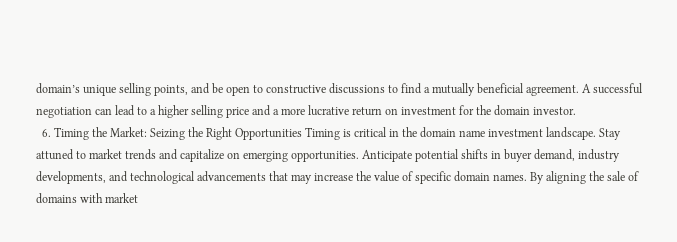domain’s unique selling points, and be open to constructive discussions to find a mutually beneficial agreement. A successful negotiation can lead to a higher selling price and a more lucrative return on investment for the domain investor.
  6. Timing the Market: Seizing the Right Opportunities Timing is critical in the domain name investment landscape. Stay attuned to market trends and capitalize on emerging opportunities. Anticipate potential shifts in buyer demand, industry developments, and technological advancements that may increase the value of specific domain names. By aligning the sale of domains with market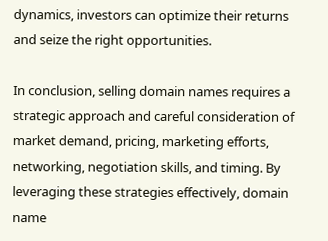dynamics, investors can optimize their returns and seize the right opportunities.

In conclusion, selling domain names requires a strategic approach and careful consideration of market demand, pricing, marketing efforts, networking, negotiation skills, and timing. By leveraging these strategies effectively, domain name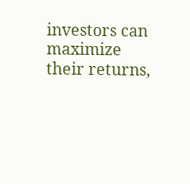investors can maximize their returns,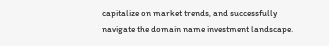capitalize on market trends, and successfully navigate the domain name investment landscape.